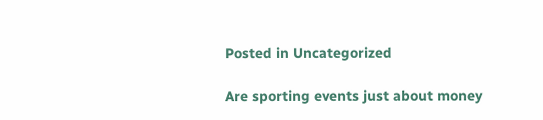Posted in Uncategorized

Are sporting events just about money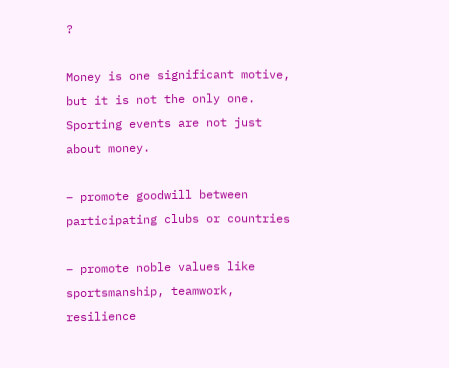?

Money is one significant motive, but it is not the only one. Sporting events are not just about money.

– promote goodwill between participating clubs or countries

– promote noble values like sportsmanship, teamwork, resilience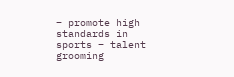– promote high standards in sports – talent grooming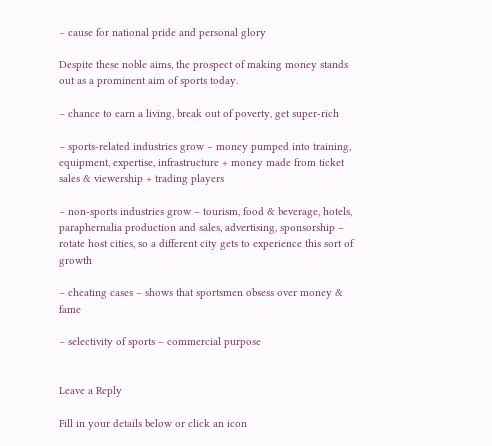– cause for national pride and personal glory

Despite these noble aims, the prospect of making money stands out as a prominent aim of sports today.

– chance to earn a living, break out of poverty, get super-rich

– sports-related industries grow – money pumped into training, equipment, expertise, infrastructure + money made from ticket sales & viewership + trading players

– non-sports industries grow – tourism, food & beverage, hotels, paraphernalia production and sales, advertising, sponsorship – rotate host cities, so a different city gets to experience this sort of growth

– cheating cases – shows that sportsmen obsess over money & fame

– selectivity of sports – commercial purpose


Leave a Reply

Fill in your details below or click an icon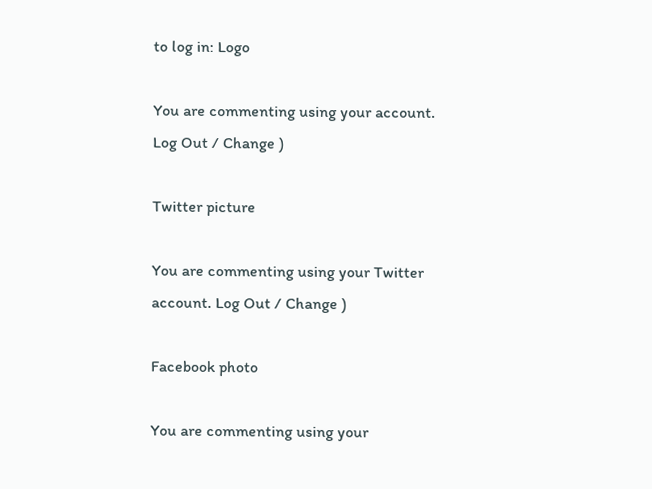to log in: Logo

You are commenting using your account. Log Out / Change )

Twitter picture

You are commenting using your Twitter account. Log Out / Change )

Facebook photo

You are commenting using your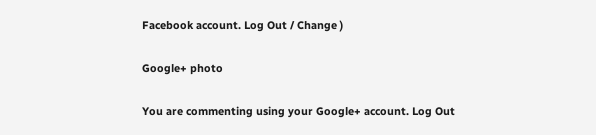Facebook account. Log Out / Change )

Google+ photo

You are commenting using your Google+ account. Log Out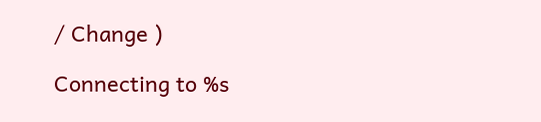/ Change )

Connecting to %s